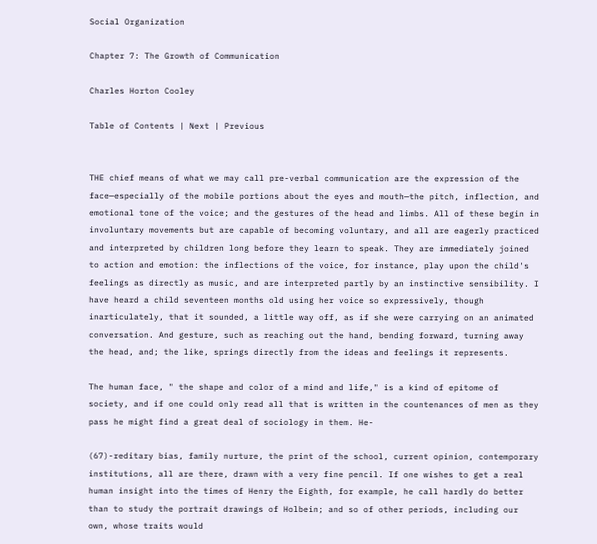Social Organization

Chapter 7: The Growth of Communication

Charles Horton Cooley

Table of Contents | Next | Previous


THE chief means of what we may call pre-verbal communication are the expression of the face—especially of the mobile portions about the eyes and mouth—the pitch, inflection, and emotional tone of the voice; and the gestures of the head and limbs. All of these begin in involuntary movements but are capable of becoming voluntary, and all are eagerly practiced and interpreted by children long before they learn to speak. They are immediately joined to action and emotion: the inflections of the voice, for instance, play upon the child's feelings as directly as music, and are interpreted partly by an instinctive sensibility. I have heard a child seventeen months old using her voice so expressively, though inarticulately, that it sounded, a little way off, as if she were carrying on an animated conversation. And gesture, such as reaching out the hand, bending forward, turning away the head, and; the like, springs directly from the ideas and feelings it represents.

The human face, " the shape and color of a mind and life," is a kind of epitome of society, and if one could only read all that is written in the countenances of men as they pass he might find a great deal of sociology in them. He-

(67)-reditary bias, family nurture, the print of the school, current opinion, contemporary institutions, all are there, drawn with a very fine pencil. If one wishes to get a real human insight into the times of Henry the Eighth, for example, he call hardly do better than to study the portrait drawings of Holbein; and so of other periods, including our own, whose traits would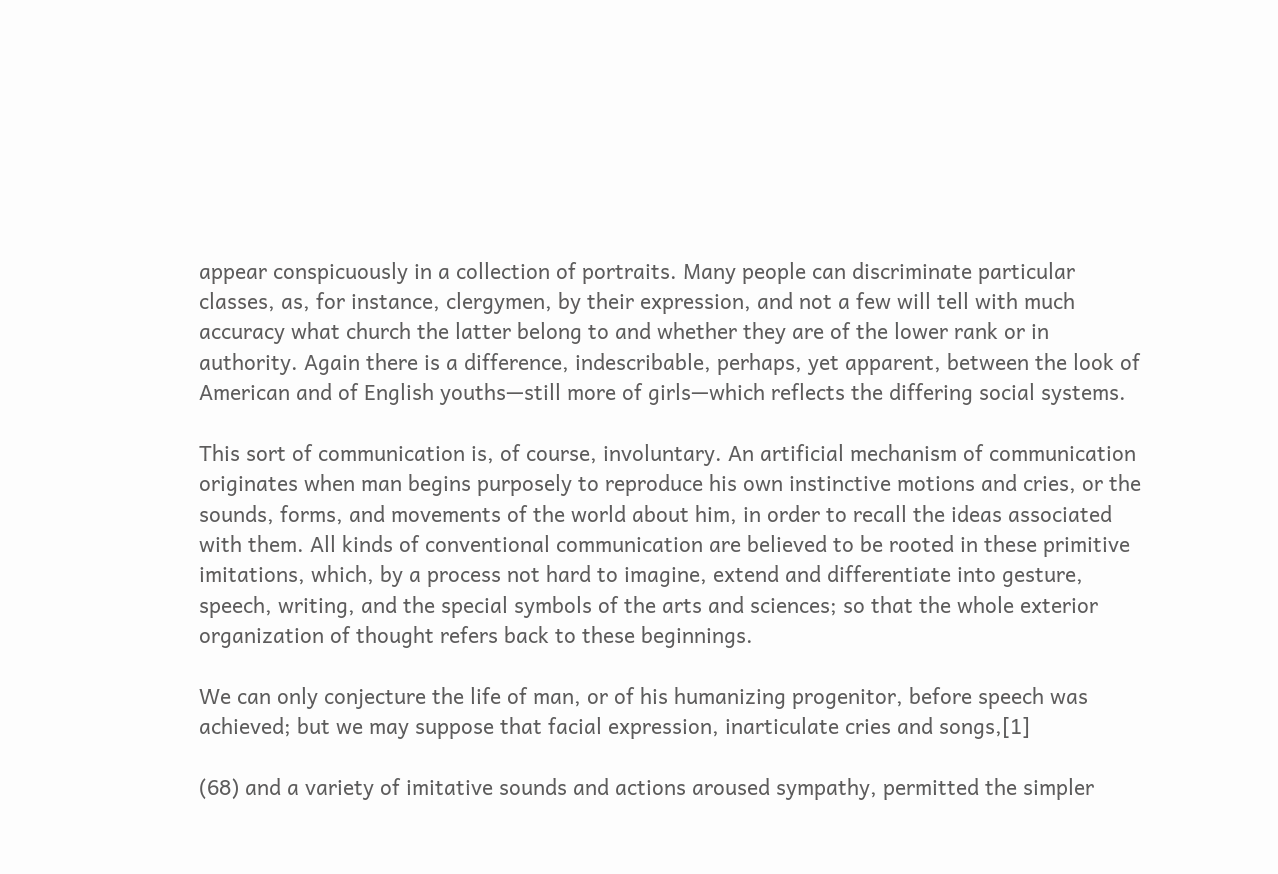appear conspicuously in a collection of portraits. Many people can discriminate particular classes, as, for instance, clergymen, by their expression, and not a few will tell with much accuracy what church the latter belong to and whether they are of the lower rank or in authority. Again there is a difference, indescribable, perhaps, yet apparent, between the look of American and of English youths—still more of girls—which reflects the differing social systems.

This sort of communication is, of course, involuntary. An artificial mechanism of communication originates when man begins purposely to reproduce his own instinctive motions and cries, or the sounds, forms, and movements of the world about him, in order to recall the ideas associated with them. All kinds of conventional communication are believed to be rooted in these primitive imitations, which, by a process not hard to imagine, extend and differentiate into gesture, speech, writing, and the special symbols of the arts and sciences; so that the whole exterior organization of thought refers back to these beginnings.

We can only conjecture the life of man, or of his humanizing progenitor, before speech was achieved; but we may suppose that facial expression, inarticulate cries and songs,[1]

(68) and a variety of imitative sounds and actions aroused sympathy, permitted the simpler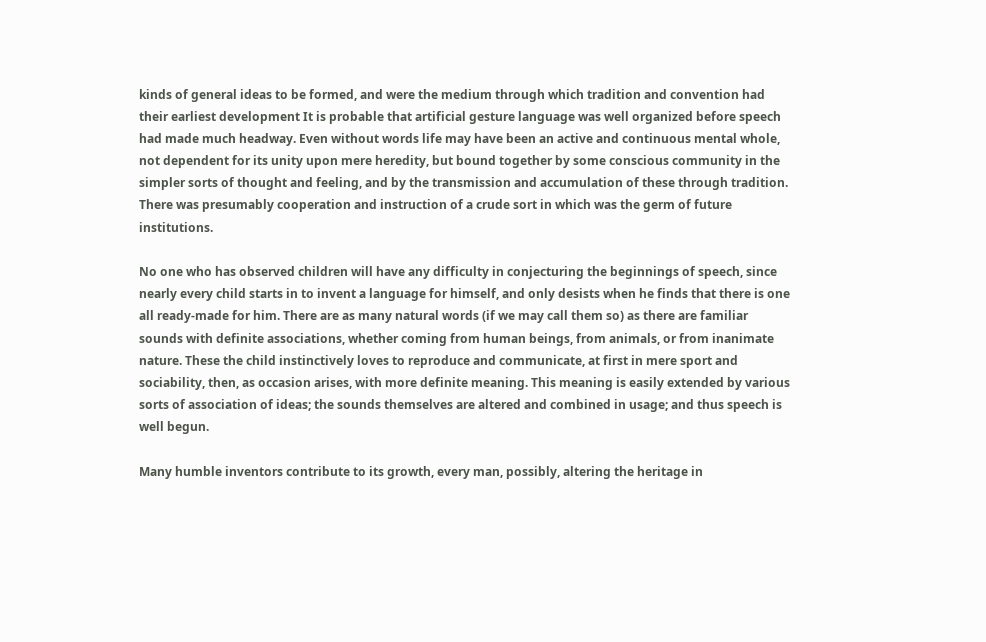kinds of general ideas to be formed, and were the medium through which tradition and convention had their earliest development It is probable that artificial gesture language was well organized before speech had made much headway. Even without words life may have been an active and continuous mental whole, not dependent for its unity upon mere heredity, but bound together by some conscious community in the simpler sorts of thought and feeling, and by the transmission and accumulation of these through tradition. There was presumably cooperation and instruction of a crude sort in which was the germ of future institutions.

No one who has observed children will have any difficulty in conjecturing the beginnings of speech, since nearly every child starts in to invent a language for himself, and only desists when he finds that there is one all ready-made for him. There are as many natural words (if we may call them so) as there are familiar sounds with definite associations, whether coming from human beings, from animals, or from inanimate nature. These the child instinctively loves to reproduce and communicate, at first in mere sport and sociability, then, as occasion arises, with more definite meaning. This meaning is easily extended by various sorts of association of ideas; the sounds themselves are altered and combined in usage; and thus speech is well begun.

Many humble inventors contribute to its growth, every man, possibly, altering the heritage in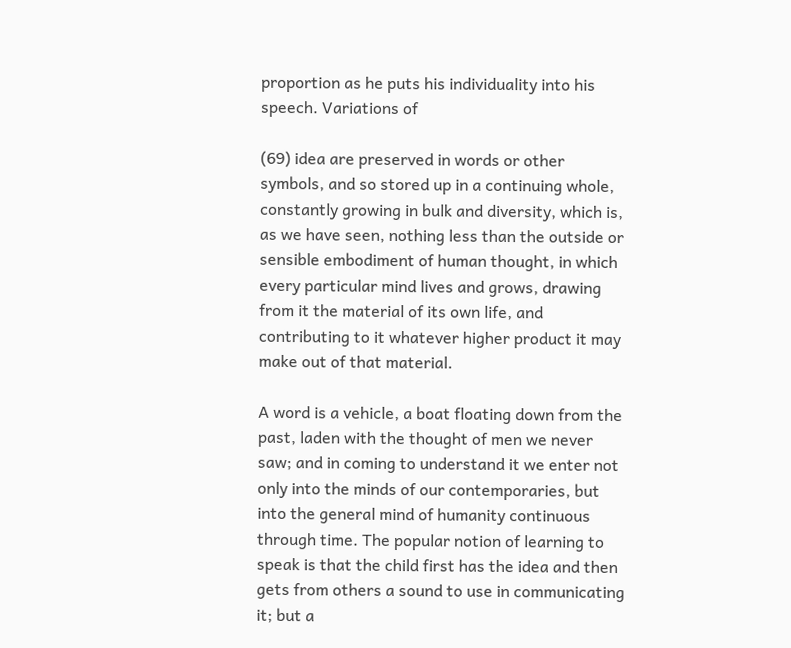proportion as he puts his individuality into his speech. Variations of

(69) idea are preserved in words or other symbols, and so stored up in a continuing whole, constantly growing in bulk and diversity, which is, as we have seen, nothing less than the outside or sensible embodiment of human thought, in which every particular mind lives and grows, drawing from it the material of its own life, and contributing to it whatever higher product it may make out of that material.

A word is a vehicle, a boat floating down from the past, laden with the thought of men we never saw; and in coming to understand it we enter not only into the minds of our contemporaries, but into the general mind of humanity continuous through time. The popular notion of learning to speak is that the child first has the idea and then gets from others a sound to use in communicating it; but a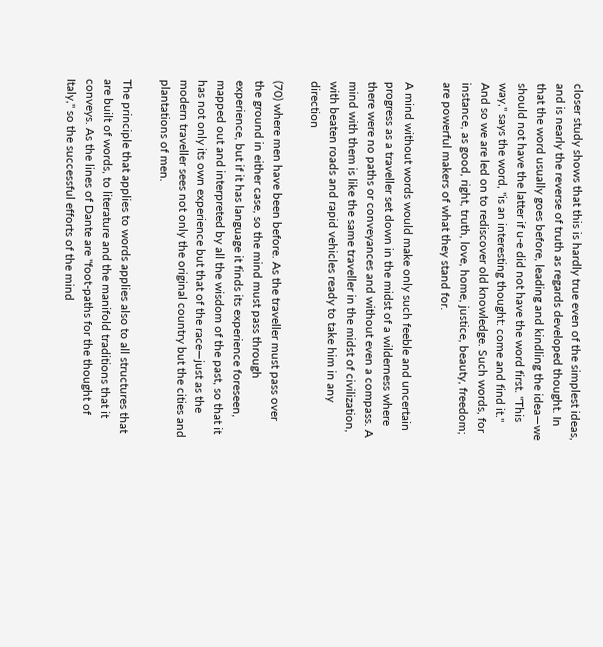closer study shows that this is hardly true even of the simplest ideas, and is nearly the reverse of truth as regards developed thought. In that the word usually goes before, leading and kindling the idea—we should not have the latter if u-e did not have the word first. "This way," says the word, "is an interesting thought: come and find it." And so we are led on to rediscover old knowledge. Such words, for instance, as good, right, truth, love, home, justice, beauty, freedom; are powerful makers of what they stand for.

A mind without words would make only such feeble and uncertain progress as a traveller set down in the midst of a wilderness where there were no paths or conveyances and without even a compass. A mind with them is like the same traveller in the midst of civilization, with beaten roads and rapid vehicles ready to take him in any direction

(70) where men have been before. As the traveller must pass over the ground in either case, so the mind must pass through experience, but if it has language it finds its experience foreseen, mapped out and interpreted by all the wisdom of the past, so that it has not only its own experience but that of the race—just as the modern traveller sees not only the original country but the cities and plantations of men.

The principle that applies to words applies also to all structures that are built of words, to literature and the manifold traditions that it conveys. As the lines of Dante are "foot-paths for the thought of Italy," so the successful efforts of the mind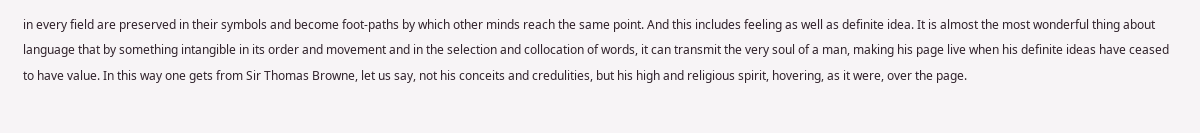in every field are preserved in their symbols and become foot-paths by which other minds reach the same point. And this includes feeling as well as definite idea. It is almost the most wonderful thing about language that by something intangible in its order and movement and in the selection and collocation of words, it can transmit the very soul of a man, making his page live when his definite ideas have ceased to have value. In this way one gets from Sir Thomas Browne, let us say, not his conceits and credulities, but his high and religious spirit, hovering, as it were, over the page.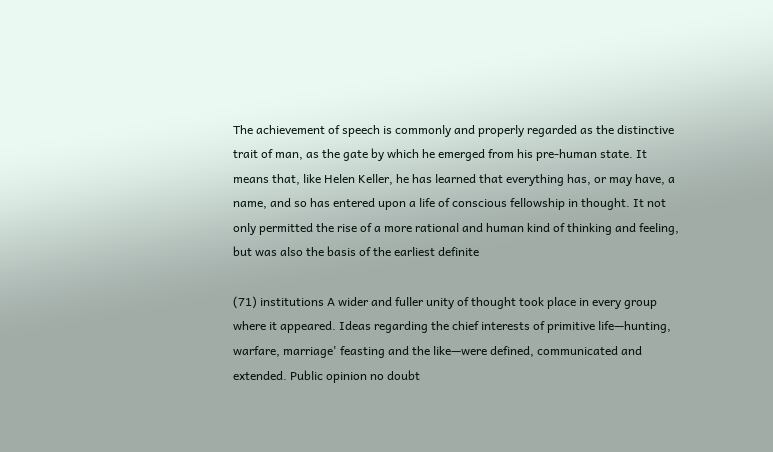The achievement of speech is commonly and properly regarded as the distinctive trait of man, as the gate by which he emerged from his pre-human state. It means that, like Helen Keller, he has learned that everything has, or may have, a name, and so has entered upon a life of conscious fellowship in thought. It not only permitted the rise of a more rational and human kind of thinking and feeling, but was also the basis of the earliest definite

(71) institutions A wider and fuller unity of thought took place in every group where it appeared. Ideas regarding the chief interests of primitive life—hunting, warfare, marriage' feasting and the like—were defined, communicated and extended. Public opinion no doubt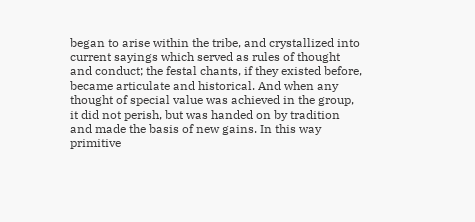began to arise within the tribe, and crystallized into current sayings which served as rules of thought and conduct; the festal chants, if they existed before, became articulate and historical. And when any thought of special value was achieved in the group, it did not perish, but was handed on by tradition and made the basis of new gains. In this way primitive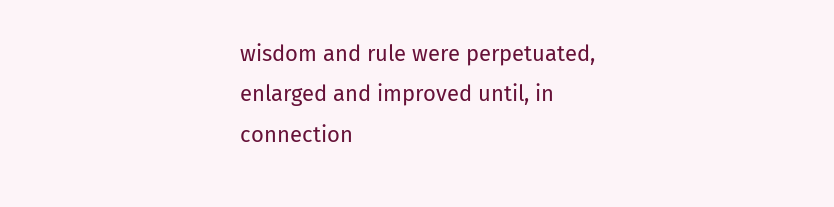wisdom and rule were perpetuated, enlarged and improved until, in connection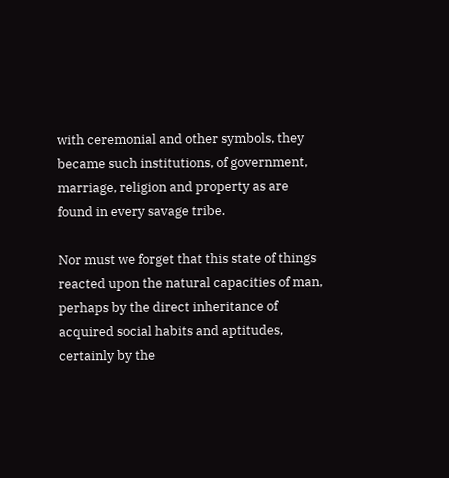with ceremonial and other symbols, they became such institutions, of government, marriage, religion and property as are found in every savage tribe.

Nor must we forget that this state of things reacted upon the natural capacities of man, perhaps by the direct inheritance of acquired social habits and aptitudes, certainly by the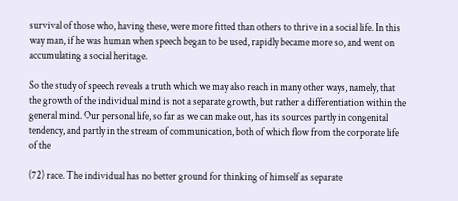survival of those who, having these, were more fitted than others to thrive in a social life. In this way man, if he was human when speech began to be used, rapidly became more so, and went on accumulating a social heritage.

So the study of speech reveals a truth which we may also reach in many other ways, namely, that the growth of the individual mind is not a separate growth, but rather a differentiation within the general mind. Our personal life, so far as we can make out, has its sources partly in congenital tendency, and partly in the stream of communication, both of which flow from the corporate life of the

(72) race. The individual has no better ground for thinking of himself as separate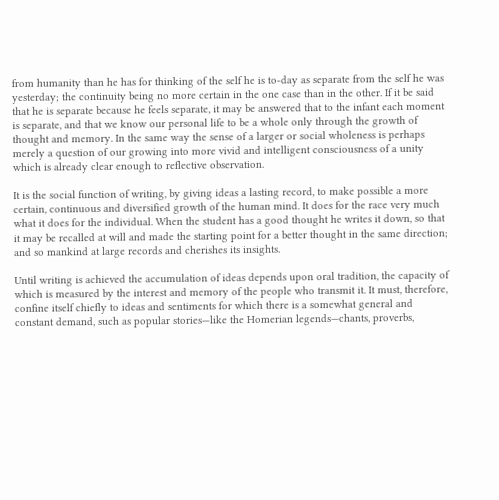from humanity than he has for thinking of the self he is to-day as separate from the self he was yesterday; the continuity being no more certain in the one case than in the other. If it be said that he is separate because he feels separate, it may be answered that to the infant each moment is separate, and that we know our personal life to be a whole only through the growth of thought and memory. In the same way the sense of a larger or social wholeness is perhaps merely a question of our growing into more vivid and intelligent consciousness of a unity which is already clear enough to reflective observation.

It is the social function of writing, by giving ideas a lasting record, to make possible a more certain, continuous and diversified growth of the human mind. It does for the race very much what it does for the individual. When the student has a good thought he writes it down, so that it may be recalled at will and made the starting point for a better thought in the same direction; and so mankind at large records and cherishes its insights.

Until writing is achieved the accumulation of ideas depends upon oral tradition, the capacity of which is measured by the interest and memory of the people who transmit it. It must, therefore, confine itself chiefly to ideas and sentiments for which there is a somewhat general and constant demand, such as popular stories—like the Homerian legends—chants, proverbs,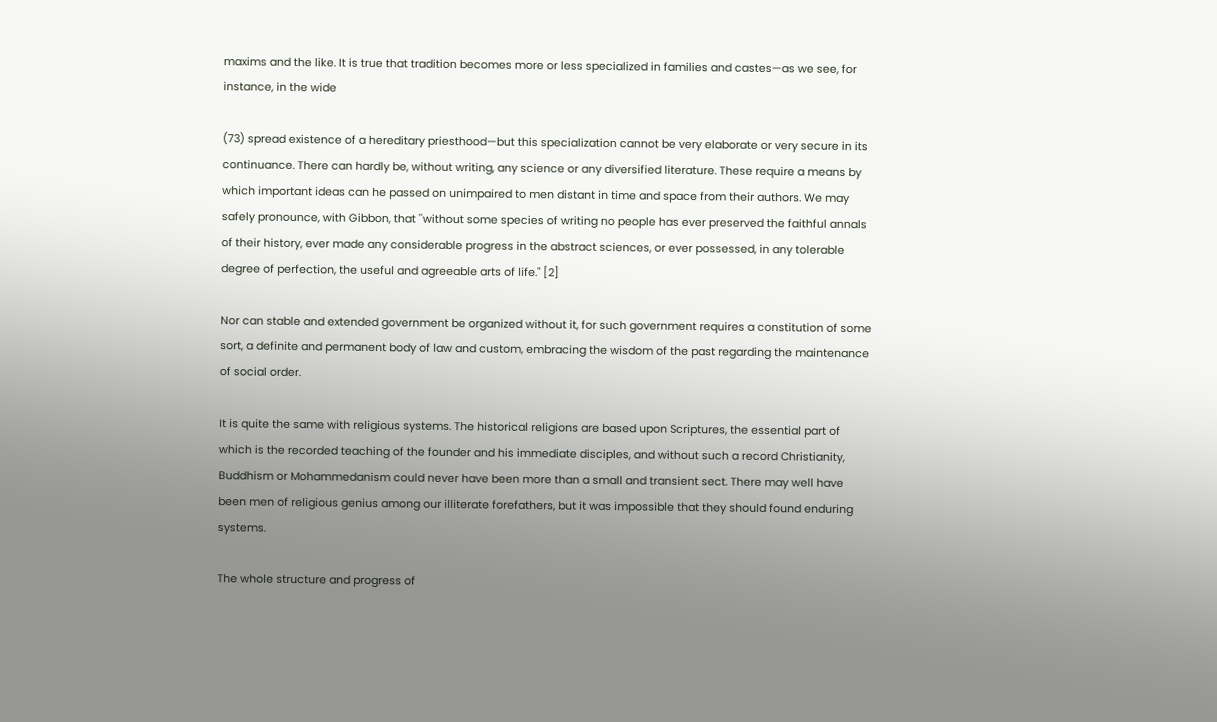maxims and the like. It is true that tradition becomes more or less specialized in families and castes—as we see, for instance, in the wide

(73) spread existence of a hereditary priesthood—but this specialization cannot be very elaborate or very secure in its continuance. There can hardly be, without writing, any science or any diversified literature. These require a means by which important ideas can he passed on unimpaired to men distant in time and space from their authors. We may safely pronounce, with Gibbon, that ''without some species of writing no people has ever preserved the faithful annals of their history, ever made any considerable progress in the abstract sciences, or ever possessed, in any tolerable degree of perfection, the useful and agreeable arts of life." [2]

Nor can stable and extended government be organized without it, for such government requires a constitution of some sort, a definite and permanent body of law and custom, embracing the wisdom of the past regarding the maintenance of social order.

It is quite the same with religious systems. The historical religions are based upon Scriptures, the essential part of which is the recorded teaching of the founder and his immediate disciples, and without such a record Christianity, Buddhism or Mohammedanism could never have been more than a small and transient sect. There may well have been men of religious genius among our illiterate forefathers, but it was impossible that they should found enduring systems.

The whole structure and progress of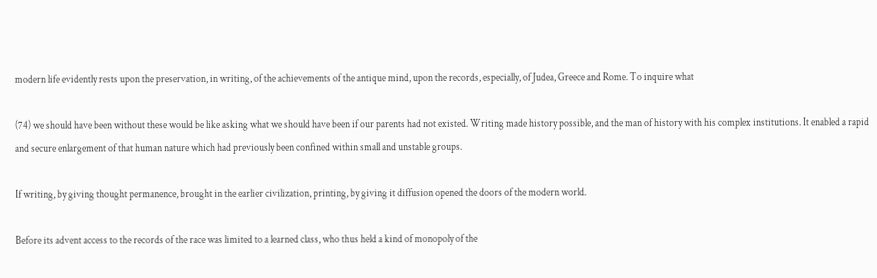modern life evidently rests upon the preservation, in writing, of the achievements of the antique mind, upon the records, especially, of Judea, Greece and Rome. To inquire what

(74) we should have been without these would be like asking what we should have been if our parents had not existed. Writing made history possible, and the man of history with his complex institutions. It enabled a rapid and secure enlargement of that human nature which had previously been confined within small and unstable groups.

If writing, by giving thought permanence, brought in the earlier civilization, printing, by giving it diffusion opened the doors of the modern world.

Before its advent access to the records of the race was limited to a learned class, who thus held a kind of monopoly of the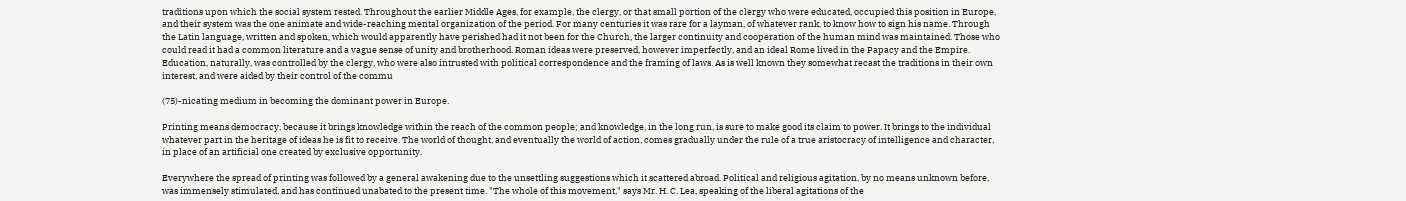traditions upon which the social system rested. Throughout the earlier Middle Ages, for example, the clergy, or that small portion of the clergy who were educated, occupied this position in Europe, and their system was the one animate and wide-reaching mental organization of the period. For many centuries it was rare for a layman, of whatever rank, to know how to sign his name. Through the Latin language, written and spoken, which would apparently have perished had it not been for the Church, the larger continuity and cooperation of the human mind was maintained. Those who could read it had a common literature and a vague sense of unity and brotherhood. Roman ideas were preserved, however imperfectly, and an ideal Rome lived in the Papacy and the Empire. Education, naturally, was controlled by the clergy, who were also intrusted with political correspondence and the framing of laws. As is well known they somewhat recast the traditions in their own interest, and were aided by their control of the commu

(75)-nicating medium in becoming the dominant power in Europe.

Printing means democracy, because it brings knowledge within the reach of the common people; and knowledge, in the long run, is sure to make good its claim to power. It brings to the individual whatever part in the heritage of ideas he is fit to receive. The world of thought, and eventually the world of action, comes gradually under the rule of a true aristocracy of intelligence and character, in place of an artificial one created by exclusive opportunity.

Everywhere the spread of printing was followed by a general awakening due to the unsettling suggestions which it scattered abroad. Political and religious agitation, by no means unknown before, was immensely stimulated, and has continued unabated to the present time. "The whole of this movement," says Mr. H. C. Lea, speaking of the liberal agitations of the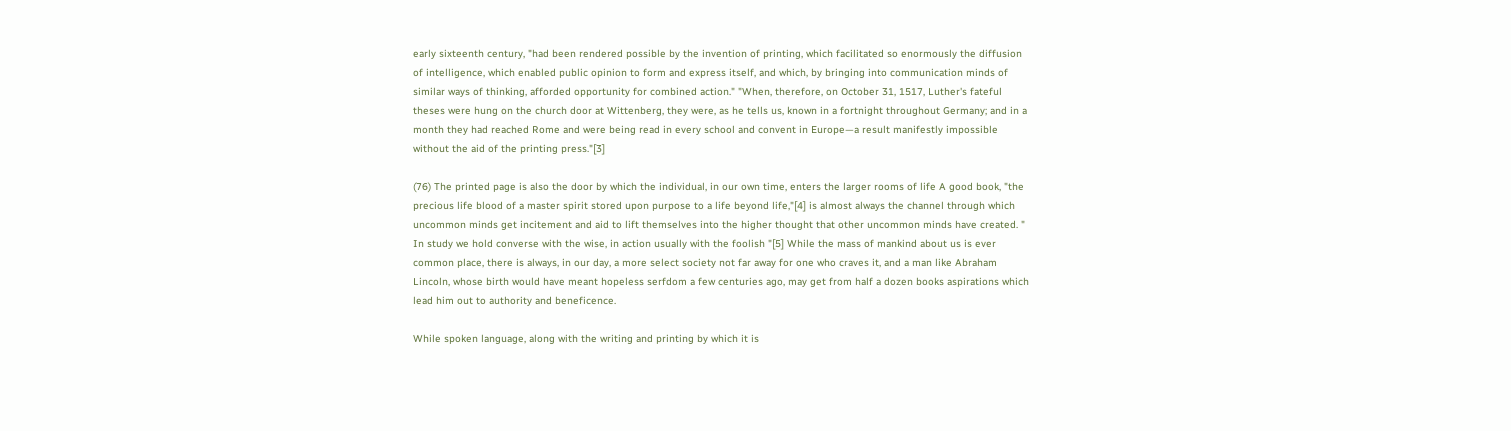early sixteenth century, "had been rendered possible by the invention of printing, which facilitated so enormously the diffusion of intelligence, which enabled public opinion to form and express itself, and which, by bringing into communication minds of similar ways of thinking, afforded opportunity for combined action." "When, therefore, on October 31, 1517, Luther's fateful theses were hung on the church door at Wittenberg, they were, as he tells us, known in a fortnight throughout Germany; and in a month they had reached Rome and were being read in every school and convent in Europe—a result manifestly impossible without the aid of the printing press."[3]

(76) The printed page is also the door by which the individual, in our own time, enters the larger rooms of life A good book, "the precious life blood of a master spirit stored upon purpose to a life beyond life,"[4] is almost always the channel through which uncommon minds get incitement and aid to lift themselves into the higher thought that other uncommon minds have created. " In study we hold converse with the wise, in action usually with the foolish "[5] While the mass of mankind about us is ever common place, there is always, in our day, a more select society not far away for one who craves it, and a man like Abraham Lincoln, whose birth would have meant hopeless serfdom a few centuries ago, may get from half a dozen books aspirations which lead him out to authority and beneficence.

While spoken language, along with the writing and printing by which it is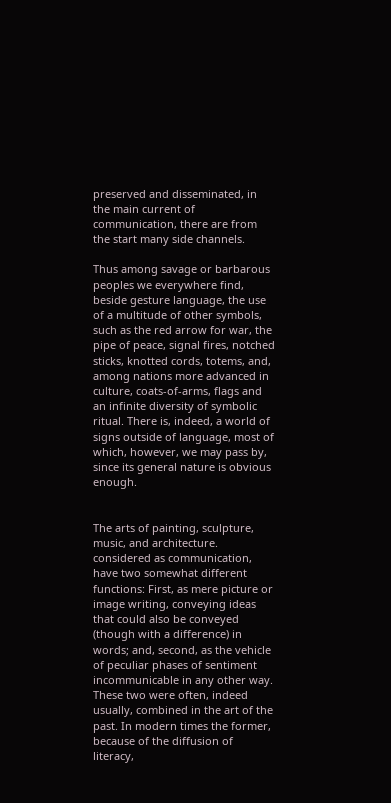preserved and disseminated, in the main current of communication, there are from the start many side channels.

Thus among savage or barbarous peoples we everywhere find, beside gesture language, the use of a multitude of other symbols, such as the red arrow for war, the pipe of peace, signal fires, notched sticks, knotted cords, totems, and, among nations more advanced in culture, coats-of-arms, flags and an infinite diversity of symbolic ritual. There is, indeed, a world of signs outside of language, most of which, however, we may pass by, since its general nature is obvious enough.


The arts of painting, sculpture, music, and architecture. considered as communication, have two somewhat different functions: First, as mere picture or image writing, conveying ideas that could also be conveyed (though with a difference) in words; and, second, as the vehicle of peculiar phases of sentiment incommunicable in any other way. These two were often, indeed usually, combined in the art of the past. In modern times the former, because of the diffusion of literacy,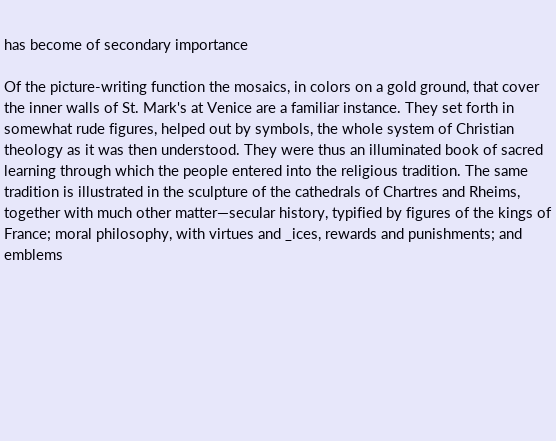has become of secondary importance

Of the picture-writing function the mosaics, in colors on a gold ground, that cover the inner walls of St. Mark's at Venice are a familiar instance. They set forth in somewhat rude figures, helped out by symbols, the whole system of Christian theology as it was then understood. They were thus an illuminated book of sacred learning through which the people entered into the religious tradition. The same tradition is illustrated in the sculpture of the cathedrals of Chartres and Rheims, together with much other matter—secular history, typified by figures of the kings of France; moral philosophy, with virtues and _ices, rewards and punishments; and emblems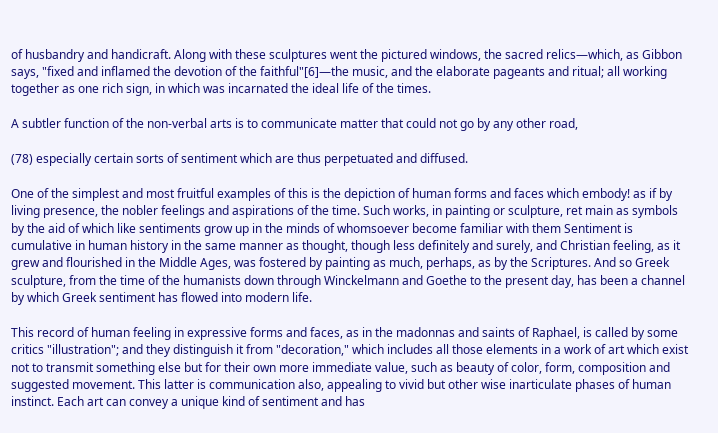of husbandry and handicraft. Along with these sculptures went the pictured windows, the sacred relics—which, as Gibbon says, "fixed and inflamed the devotion of the faithful"[6]—the music, and the elaborate pageants and ritual; all working together as one rich sign, in which was incarnated the ideal life of the times.

A subtler function of the non-verbal arts is to communicate matter that could not go by any other road,

(78) especially certain sorts of sentiment which are thus perpetuated and diffused.

One of the simplest and most fruitful examples of this is the depiction of human forms and faces which embody! as if by living presence, the nobler feelings and aspirations of the time. Such works, in painting or sculpture, ret main as symbols by the aid of which like sentiments grow up in the minds of whomsoever become familiar with them Sentiment is cumulative in human history in the same manner as thought, though less definitely and surely, and Christian feeling, as it grew and flourished in the Middle Ages, was fostered by painting as much, perhaps, as by the Scriptures. And so Greek sculpture, from the time of the humanists down through Winckelmann and Goethe to the present day, has been a channel by which Greek sentiment has flowed into modern life.

This record of human feeling in expressive forms and faces, as in the madonnas and saints of Raphael, is called by some critics "illustration"; and they distinguish it from "decoration," which includes all those elements in a work of art which exist not to transmit something else but for their own more immediate value, such as beauty of color, form, composition and suggested movement. This latter is communication also, appealing to vivid but other wise inarticulate phases of human instinct. Each art can convey a unique kind of sentiment and has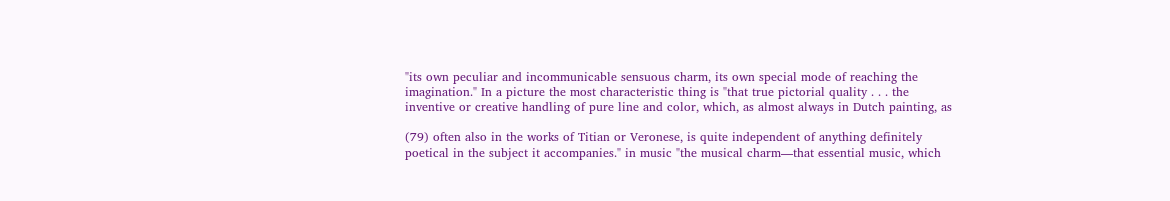"its own peculiar and incommunicable sensuous charm, its own special mode of reaching the imagination." In a picture the most characteristic thing is "that true pictorial quality . . . the inventive or creative handling of pure line and color, which, as almost always in Dutch painting, as

(79) often also in the works of Titian or Veronese, is quite independent of anything definitely poetical in the subject it accompanies." in music "the musical charm—that essential music, which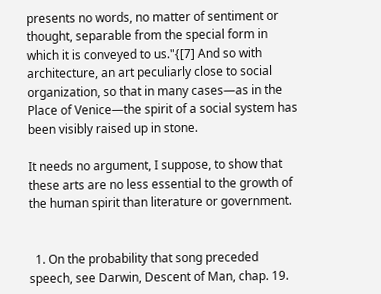presents no words, no matter of sentiment or thought, separable from the special form in which it is conveyed to us."{[7] And so with architecture, an art peculiarly close to social organization, so that in many cases—as in the Place of Venice—the spirit of a social system has been visibly raised up in stone.

It needs no argument, I suppose, to show that these arts are no less essential to the growth of the human spirit than literature or government.


  1. On the probability that song preceded speech, see Darwin, Descent of Man, chap. 19.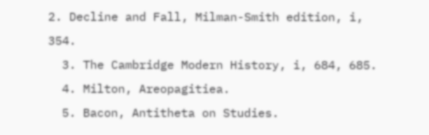2. Decline and Fall, Milman-Smith edition, i, 354.
  3. The Cambridge Modern History, i, 684, 685.
  4. Milton, Areopagitiea.
  5. Bacon, Antitheta on Studies.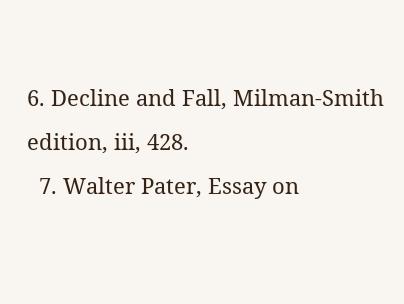6. Decline and Fall, Milman-Smith edition, iii, 428.
  7. Walter Pater, Essay on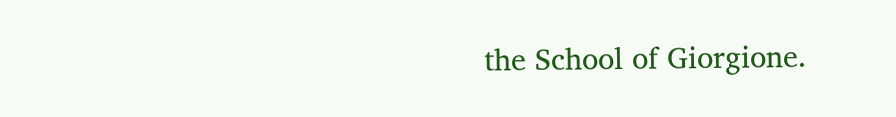the School of Giorgione.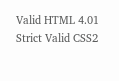Valid HTML 4.01 Strict Valid CSS2